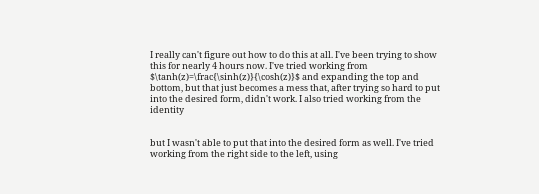I really can't figure out how to do this at all. I've been trying to show this for nearly 4 hours now. I've tried working from $\tanh(z)=\frac{\sinh(z)}{\cosh(z)}$ and expanding the top and bottom, but that just becomes a mess that, after trying so hard to put into the desired form, didn't work. I also tried working from the identity


but I wasn't able to put that into the desired form as well. I've tried working from the right side to the left, using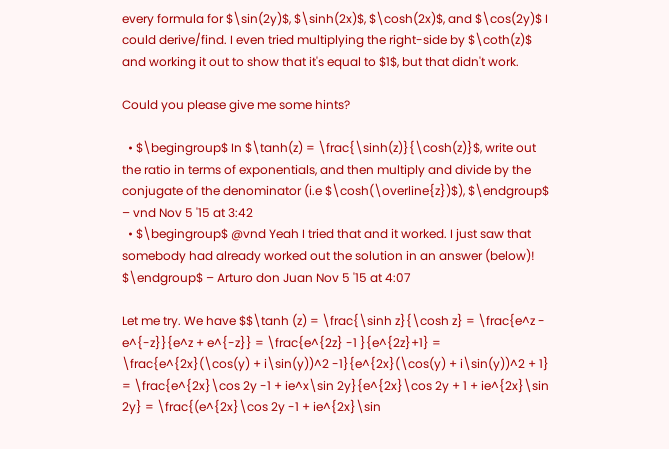every formula for $\sin(2y)$, $\sinh(2x)$, $\cosh(2x)$, and $\cos(2y)$ I could derive/find. I even tried multiplying the right-side by $\coth(z)$ and working it out to show that it's equal to $1$, but that didn't work.

Could you please give me some hints?

  • $\begingroup$ In $\tanh(z) = \frac{\sinh(z)}{\cosh(z)}$, write out the ratio in terms of exponentials, and then multiply and divide by the conjugate of the denominator (i.e $\cosh(\overline{z})$), $\endgroup$ – vnd Nov 5 '15 at 3:42
  • $\begingroup$ @vnd Yeah I tried that and it worked. I just saw that somebody had already worked out the solution in an answer (below)! $\endgroup$ – Arturo don Juan Nov 5 '15 at 4:07

Let me try. We have $$\tanh (z) = \frac{\sinh z}{\cosh z} = \frac{e^z - e^{-z}}{e^z + e^{-z}} = \frac{e^{2z} -1 }{e^{2z}+1} = \frac{e^{2x}(\cos(y) + i\sin(y))^2 -1}{e^{2x}(\cos(y) + i\sin(y))^2 + 1} = \frac{e^{2x}\cos 2y -1 + ie^x\sin 2y}{e^{2x}\cos 2y + 1 + ie^{2x}\sin 2y} = \frac{(e^{2x}\cos 2y -1 + ie^{2x}\sin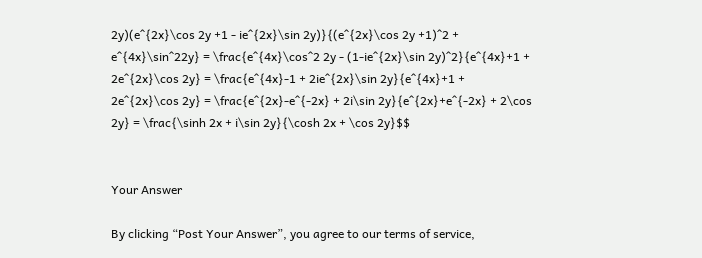2y)(e^{2x}\cos 2y +1 - ie^{2x}\sin 2y)}{(e^{2x}\cos 2y +1)^2 + e^{4x}\sin^22y} = \frac{e^{4x}\cos^2 2y - (1-ie^{2x}\sin 2y)^2}{e^{4x}+1 + 2e^{2x}\cos 2y} = \frac{e^{4x}-1 + 2ie^{2x}\sin 2y}{e^{4x}+1 + 2e^{2x}\cos 2y} = \frac{e^{2x}-e^{-2x} + 2i\sin 2y}{e^{2x}+e^{-2x} + 2\cos 2y} = \frac{\sinh 2x + i\sin 2y}{\cosh 2x + \cos 2y}$$


Your Answer

By clicking “Post Your Answer”, you agree to our terms of service,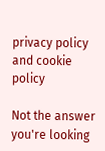privacy policy and cookie policy

Not the answer you're looking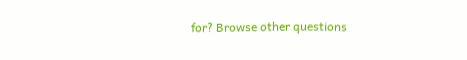for? Browse other questions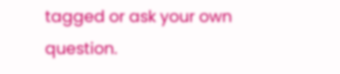tagged or ask your own question.